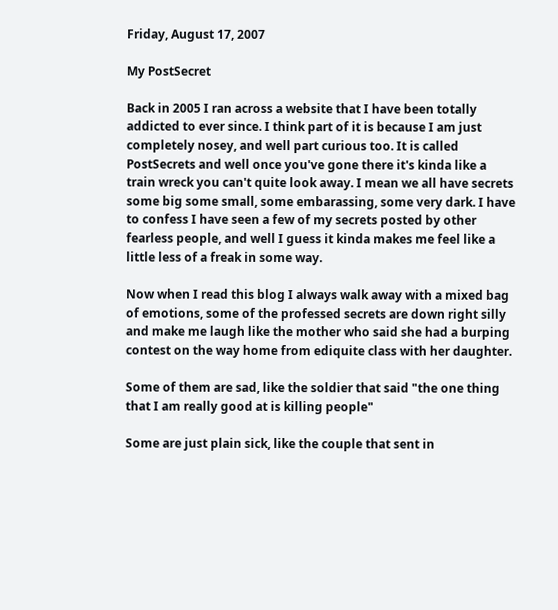Friday, August 17, 2007

My PostSecret

Back in 2005 I ran across a website that I have been totally addicted to ever since. I think part of it is because I am just completely nosey, and well part curious too. It is called PostSecrets and well once you've gone there it's kinda like a train wreck you can't quite look away. I mean we all have secrets some big some small, some embarassing, some very dark. I have to confess I have seen a few of my secrets posted by other fearless people, and well I guess it kinda makes me feel like a little less of a freak in some way.

Now when I read this blog I always walk away with a mixed bag of emotions, some of the professed secrets are down right silly and make me laugh like the mother who said she had a burping contest on the way home from ediquite class with her daughter.

Some of them are sad, like the soldier that said "the one thing that I am really good at is killing people"

Some are just plain sick, like the couple that sent in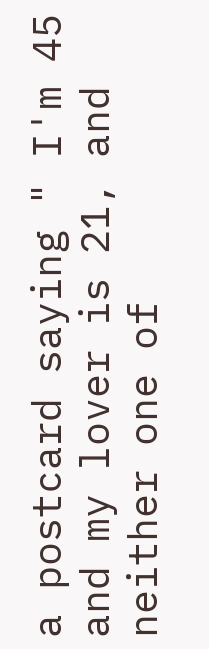a postcard saying " I'm 45 and my lover is 21, and neither one of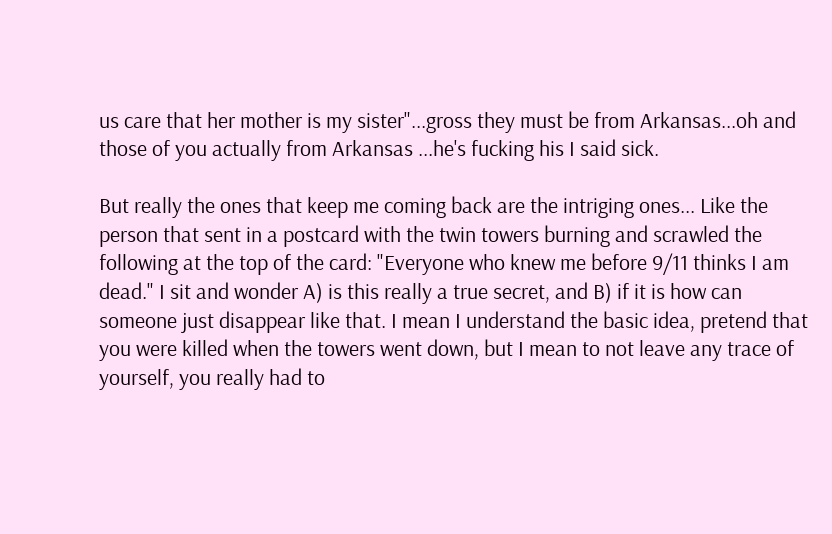us care that her mother is my sister"...gross they must be from Arkansas...oh and those of you actually from Arkansas ...he's fucking his I said sick.

But really the ones that keep me coming back are the intriging ones... Like the person that sent in a postcard with the twin towers burning and scrawled the following at the top of the card: "Everyone who knew me before 9/11 thinks I am dead." I sit and wonder A) is this really a true secret, and B) if it is how can someone just disappear like that. I mean I understand the basic idea, pretend that you were killed when the towers went down, but I mean to not leave any trace of yourself, you really had to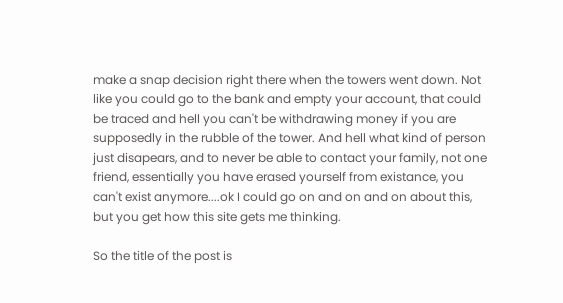make a snap decision right there when the towers went down. Not like you could go to the bank and empty your account, that could be traced and hell you can't be withdrawing money if you are supposedly in the rubble of the tower. And hell what kind of person just disapears, and to never be able to contact your family, not one friend, essentially you have erased yourself from existance, you can't exist anymore....ok I could go on and on and on about this, but you get how this site gets me thinking.

So the title of the post is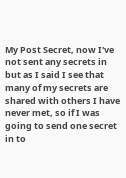My Post Secret, now I've not sent any secrets in but as I said I see that many of my secrets are shared with others I have never met, so if I was going to send one secret in to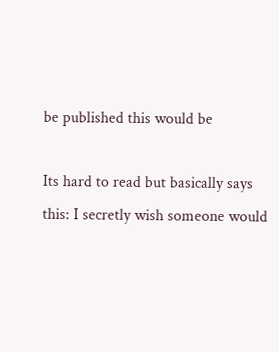be published this would be

Its hard to read but basically says this: I secretly wish someone would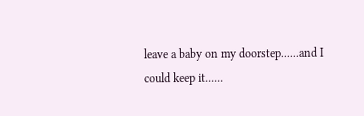leave a baby on my doorstep......and I could keep it......